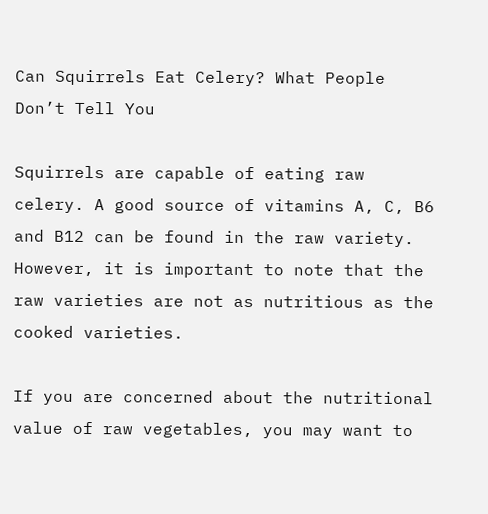Can Squirrels Eat Celery? What People Don’t Tell You

Squirrels are capable of eating raw celery. A good source of vitamins A, C, B6 and B12 can be found in the raw variety. However, it is important to note that the raw varieties are not as nutritious as the cooked varieties.

If you are concerned about the nutritional value of raw vegetables, you may want to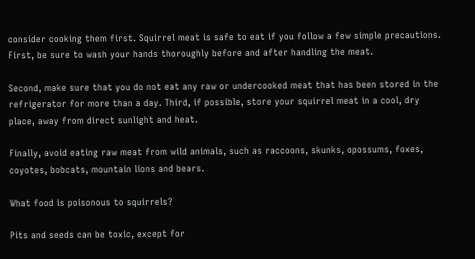consider cooking them first. Squirrel meat is safe to eat if you follow a few simple precautions. First, be sure to wash your hands thoroughly before and after handling the meat.

Second, make sure that you do not eat any raw or undercooked meat that has been stored in the refrigerator for more than a day. Third, if possible, store your squirrel meat in a cool, dry place, away from direct sunlight and heat.

Finally, avoid eating raw meat from wild animals, such as raccoons, skunks, opossums, foxes, coyotes, bobcats, mountain lions and bears.

What food is poisonous to squirrels?

Pits and seeds can be toxic, except for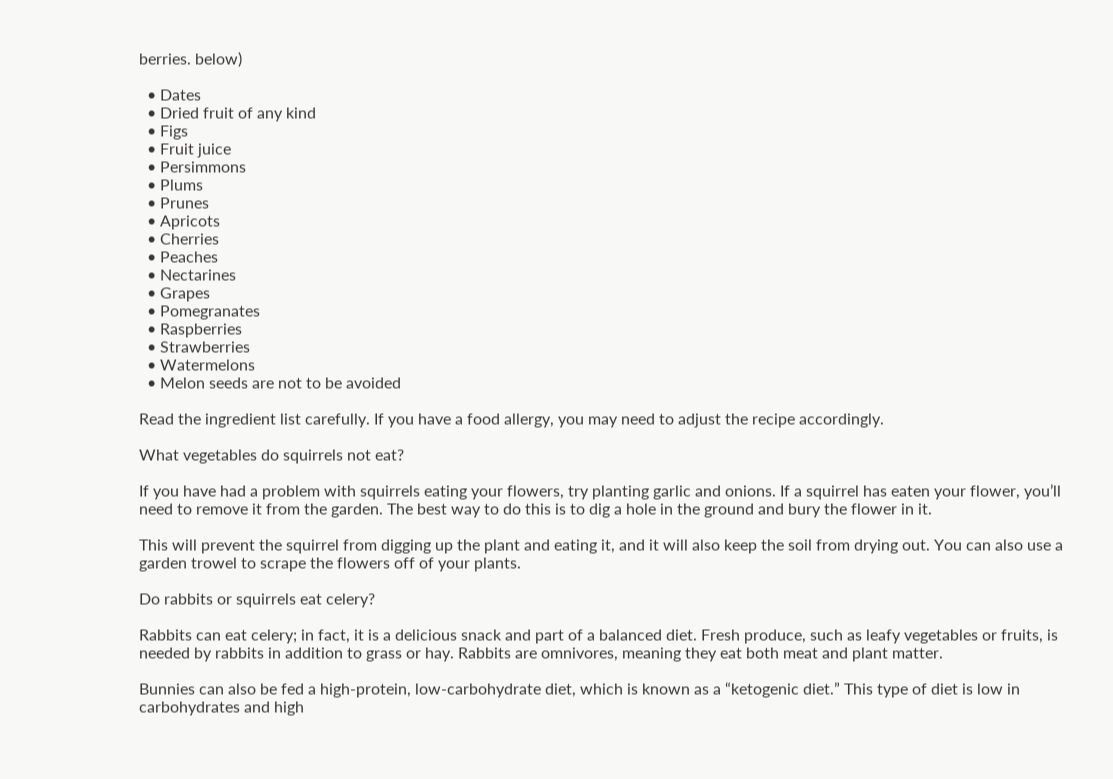berries. below)

  • Dates
  • Dried fruit of any kind
  • Figs
  • Fruit juice
  • Persimmons
  • Plums
  • Prunes
  • Apricots
  • Cherries
  • Peaches
  • Nectarines
  • Grapes
  • Pomegranates
  • Raspberries
  • Strawberries
  • Watermelons
  • Melon seeds are not to be avoided

Read the ingredient list carefully. If you have a food allergy, you may need to adjust the recipe accordingly.

What vegetables do squirrels not eat?

If you have had a problem with squirrels eating your flowers, try planting garlic and onions. If a squirrel has eaten your flower, you’ll need to remove it from the garden. The best way to do this is to dig a hole in the ground and bury the flower in it.

This will prevent the squirrel from digging up the plant and eating it, and it will also keep the soil from drying out. You can also use a garden trowel to scrape the flowers off of your plants.

Do rabbits or squirrels eat celery?

Rabbits can eat celery; in fact, it is a delicious snack and part of a balanced diet. Fresh produce, such as leafy vegetables or fruits, is needed by rabbits in addition to grass or hay. Rabbits are omnivores, meaning they eat both meat and plant matter.

Bunnies can also be fed a high-protein, low-carbohydrate diet, which is known as a “ketogenic diet.” This type of diet is low in carbohydrates and high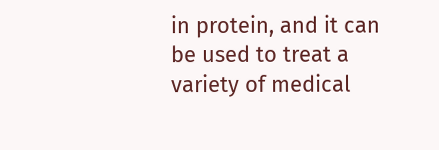in protein, and it can be used to treat a variety of medical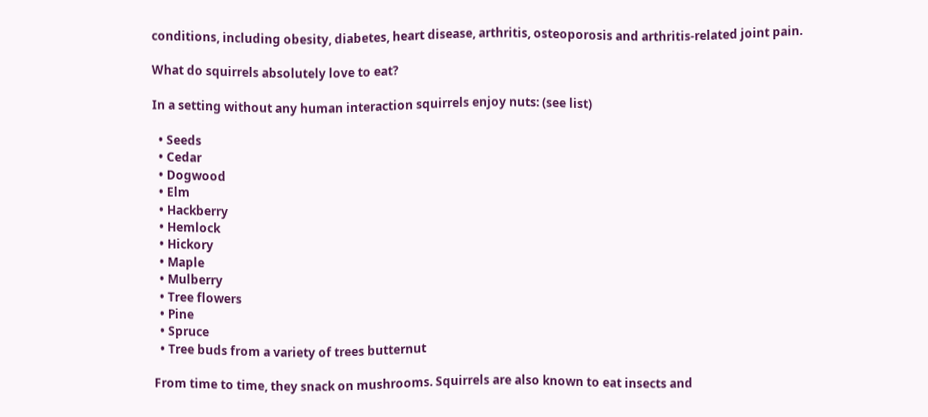conditions, including obesity, diabetes, heart disease, arthritis, osteoporosis and arthritis-related joint pain.

What do squirrels absolutely love to eat?

In a setting without any human interaction squirrels enjoy nuts: (see list)

  • Seeds
  • Cedar
  • Dogwood
  • Elm
  • Hackberry
  • Hemlock
  • Hickory
  • Maple
  • Mulberry
  • Tree flowers
  • Pine
  • Spruce
  • Tree buds from a variety of trees butternut

From time to time, they snack on mushrooms. Squirrels are also known to eat insects and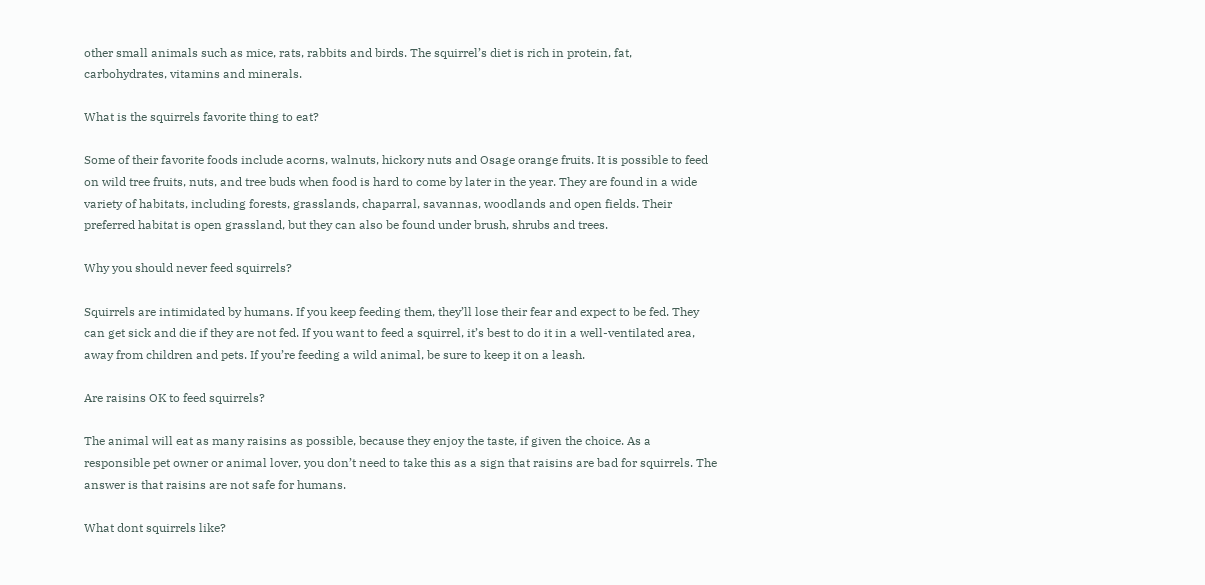other small animals such as mice, rats, rabbits and birds. The squirrel’s diet is rich in protein, fat, carbohydrates, vitamins and minerals.

What is the squirrels favorite thing to eat?

Some of their favorite foods include acorns, walnuts, hickory nuts and Osage orange fruits. It is possible to feed on wild tree fruits, nuts, and tree buds when food is hard to come by later in the year. They are found in a wide variety of habitats, including forests, grasslands, chaparral, savannas, woodlands and open fields. Their preferred habitat is open grassland, but they can also be found under brush, shrubs and trees.

Why you should never feed squirrels?

Squirrels are intimidated by humans. If you keep feeding them, they’ll lose their fear and expect to be fed. They can get sick and die if they are not fed. If you want to feed a squirrel, it’s best to do it in a well-ventilated area, away from children and pets. If you’re feeding a wild animal, be sure to keep it on a leash.

Are raisins OK to feed squirrels?

The animal will eat as many raisins as possible, because they enjoy the taste, if given the choice. As a responsible pet owner or animal lover, you don’t need to take this as a sign that raisins are bad for squirrels. The answer is that raisins are not safe for humans.

What dont squirrels like?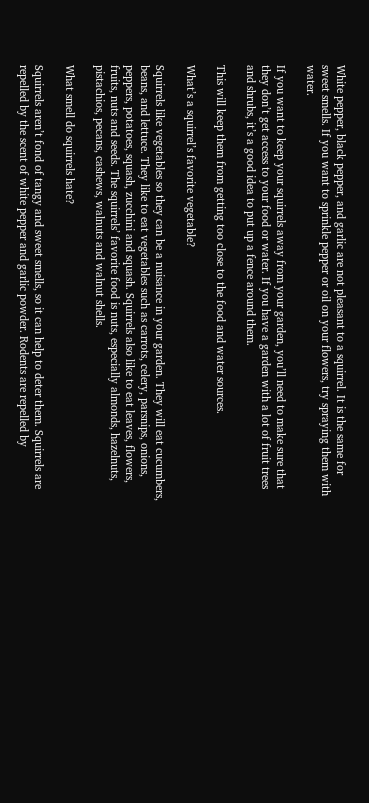White pepper, black pepper, and garlic are not pleasant to a squirrel. It is the same for sweet smells. If you want to sprinkle pepper or oil on your flowers, try spraying them with water.

If you want to keep your squirrels away from your garden, you’ll need to make sure that they don’t get access to your food or water. If you have a garden with a lot of fruit trees and shrubs, it’s a good idea to put up a fence around them.

This will keep them from getting too close to the food and water sources.

What’s a squirrel’s favorite vegetable?

Squirrels like vegetables so they can be a nuisance in your garden. They will eat cucumbers, beans, and lettuce. They like to eat vegetables such as carrots, celery, parsnips, onions, peppers, potatoes, squash, zucchini and squash. Squirrels also like to eat leaves, flowers, fruits, nuts and seeds. The squirrels’ favorite food is nuts, especially almonds, hazelnuts, pistachios, pecans, cashews, walnuts and walnut shells.

What smell do squirrels hate?

Squirrels aren’t fond of tangy and sweet smells, so it can help to deter them. Squirrels are repelled by the scent of white pepper and garlic powder. Rodents are repelled by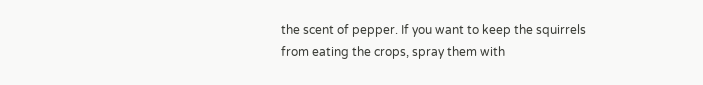the scent of pepper. If you want to keep the squirrels from eating the crops, spray them with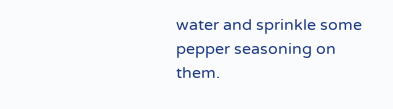water and sprinkle some pepper seasoning on them.